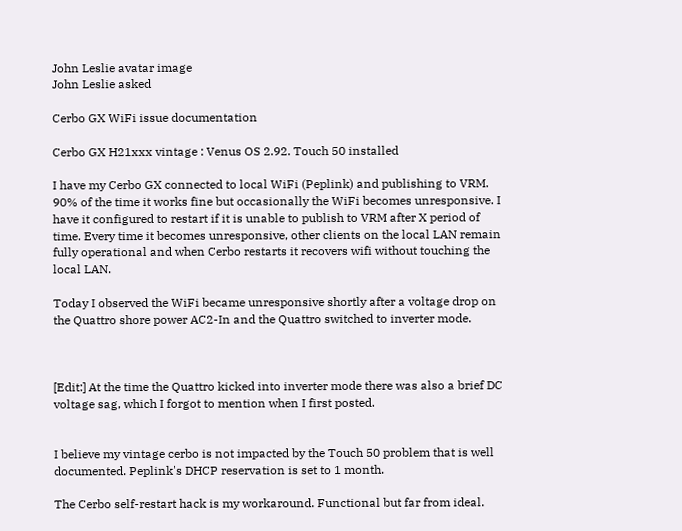John Leslie avatar image
John Leslie asked

Cerbo GX WiFi issue documentation

Cerbo GX H21xxx vintage : Venus OS 2.92. Touch 50 installed

I have my Cerbo GX connected to local WiFi (Peplink) and publishing to VRM. 90% of the time it works fine but occasionally the WiFi becomes unresponsive. I have it configured to restart if it is unable to publish to VRM after X period of time. Every time it becomes unresponsive, other clients on the local LAN remain fully operational and when Cerbo restarts it recovers wifi without touching the local LAN.

Today I observed the WiFi became unresponsive shortly after a voltage drop on the Quattro shore power AC2-In and the Quattro switched to inverter mode.



[Edit:] At the time the Quattro kicked into inverter mode there was also a brief DC voltage sag, which I forgot to mention when I first posted.


I believe my vintage cerbo is not impacted by the Touch 50 problem that is well documented. Peplink's DHCP reservation is set to 1 month.

The Cerbo self-restart hack is my workaround. Functional but far from ideal.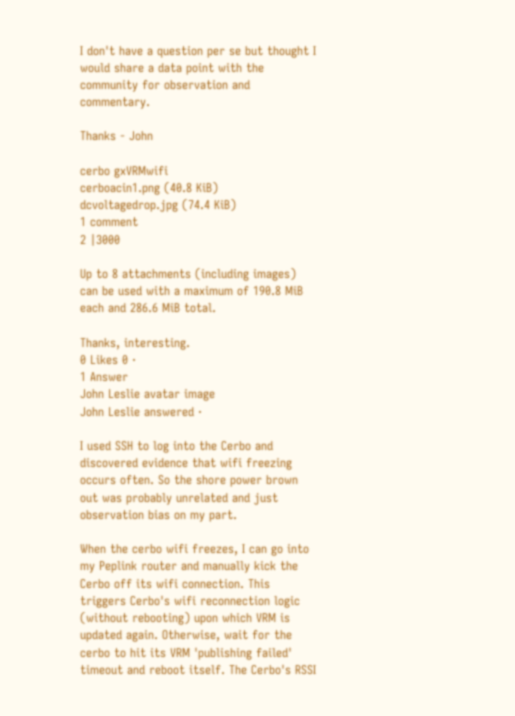I don't have a question per se but thought I would share a data point with the community for observation and commentary.

Thanks - John

cerbo gxVRMwifi
cerboacin1.png (40.8 KiB)
dcvoltagedrop.jpg (74.4 KiB)
1 comment
2 |3000

Up to 8 attachments (including images) can be used with a maximum of 190.8 MiB each and 286.6 MiB total.

Thanks, interesting.
0 Likes 0 ·
1 Answer
John Leslie avatar image
John Leslie answered ·

I used SSH to log into the Cerbo and discovered evidence that wifi freezing occurs often. So the shore power brown out was probably unrelated and just observation bias on my part.

When the cerbo wifi freezes, I can go into my Peplink router and manually kick the Cerbo off its wifi connection. This triggers Cerbo's wifi reconnection logic (without rebooting) upon which VRM is updated again. Otherwise, wait for the cerbo to hit its VRM 'publishing failed' timeout and reboot itself. The Cerbo's RSSI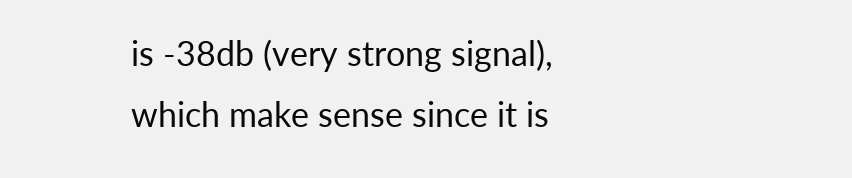is -38db (very strong signal), which make sense since it is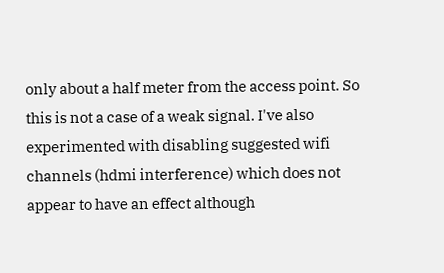only about a half meter from the access point. So this is not a case of a weak signal. I've also experimented with disabling suggested wifi channels (hdmi interference) which does not appear to have an effect although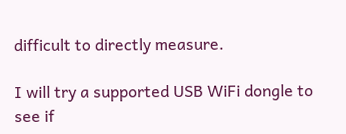difficult to directly measure.

I will try a supported USB WiFi dongle to see if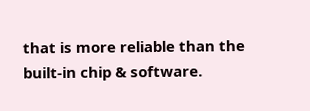that is more reliable than the built-in chip & software.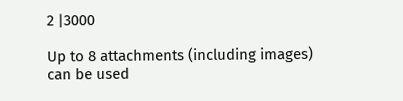2 |3000

Up to 8 attachments (including images) can be used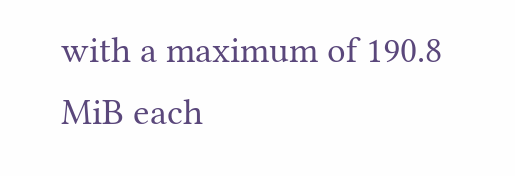with a maximum of 190.8 MiB each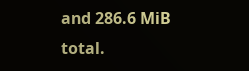and 286.6 MiB total.